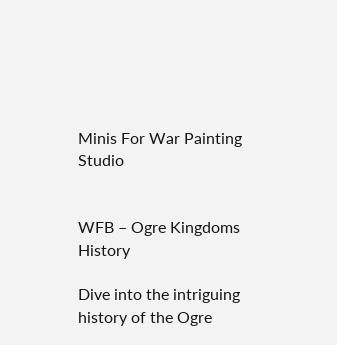Minis For War Painting Studio


WFB – Ogre Kingdoms History

Dive into the intriguing history of the Ogre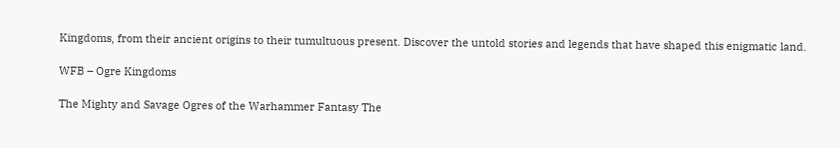Kingdoms, from their ancient origins to their tumultuous present. Discover the untold stories and legends that have shaped this enigmatic land.

WFB – Ogre Kingdoms

The Mighty and Savage Ogres of the Warhammer Fantasy The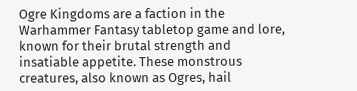Ogre Kingdoms are a faction in the Warhammer Fantasy tabletop game and lore, known for their brutal strength and insatiable appetite. These monstrous creatures, also known as Ogres, hail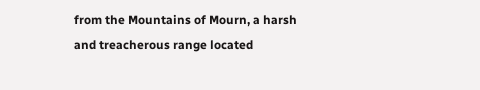from the Mountains of Mourn, a harsh and treacherous range located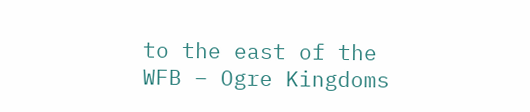to the east of the WFB – Ogre Kingdoms